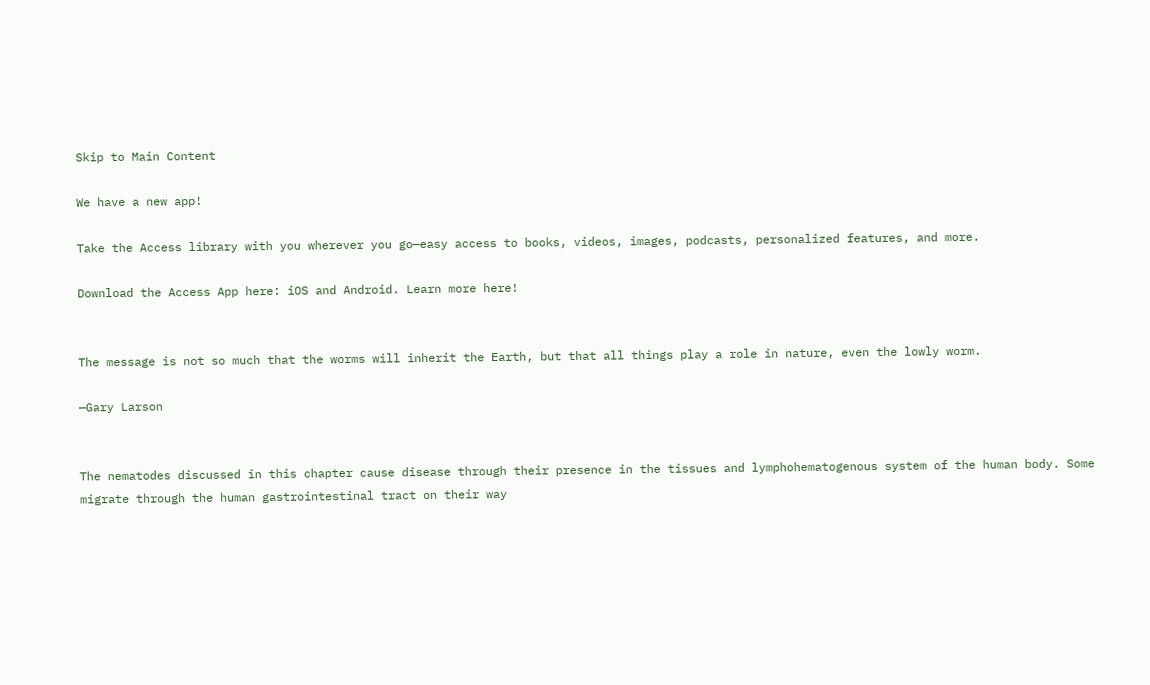Skip to Main Content

We have a new app!

Take the Access library with you wherever you go—easy access to books, videos, images, podcasts, personalized features, and more.

Download the Access App here: iOS and Android. Learn more here!


The message is not so much that the worms will inherit the Earth, but that all things play a role in nature, even the lowly worm.

—Gary Larson


The nematodes discussed in this chapter cause disease through their presence in the tissues and lymphohematogenous system of the human body. Some migrate through the human gastrointestinal tract on their way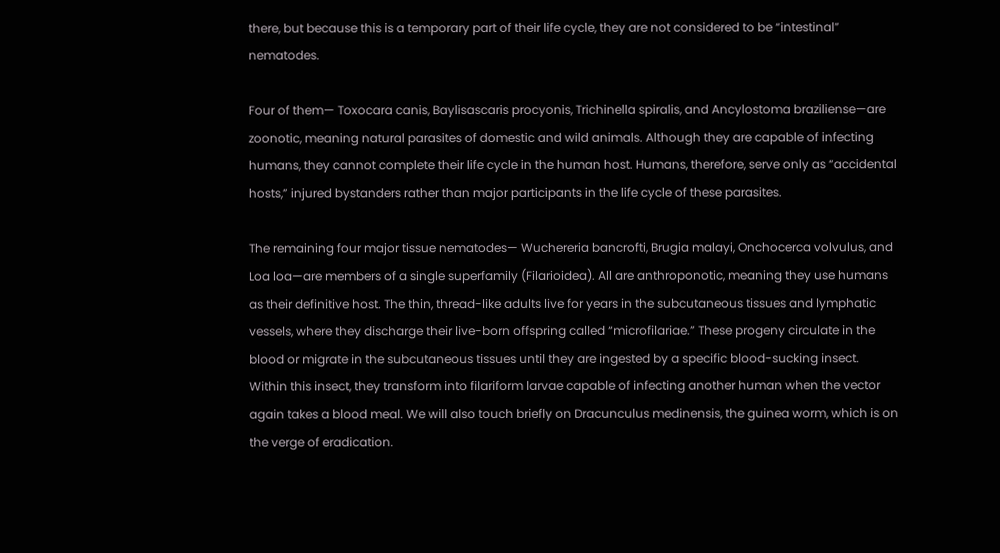there, but because this is a temporary part of their life cycle, they are not considered to be “intestinal” nematodes.

Four of them— Toxocara canis, Baylisascaris procyonis, Trichinella spiralis, and Ancylostoma braziliense—are zoonotic, meaning natural parasites of domestic and wild animals. Although they are capable of infecting humans, they cannot complete their life cycle in the human host. Humans, therefore, serve only as “accidental hosts,” injured bystanders rather than major participants in the life cycle of these parasites.

The remaining four major tissue nematodes— Wuchereria bancrofti, Brugia malayi, Onchocerca volvulus, and Loa loa—are members of a single superfamily (Filarioidea). All are anthroponotic, meaning they use humans as their definitive host. The thin, thread-like adults live for years in the subcutaneous tissues and lymphatic vessels, where they discharge their live-born offspring called “microfilariae.” These progeny circulate in the blood or migrate in the subcutaneous tissues until they are ingested by a specific blood-sucking insect. Within this insect, they transform into filariform larvae capable of infecting another human when the vector again takes a blood meal. We will also touch briefly on Dracunculus medinensis, the guinea worm, which is on the verge of eradication.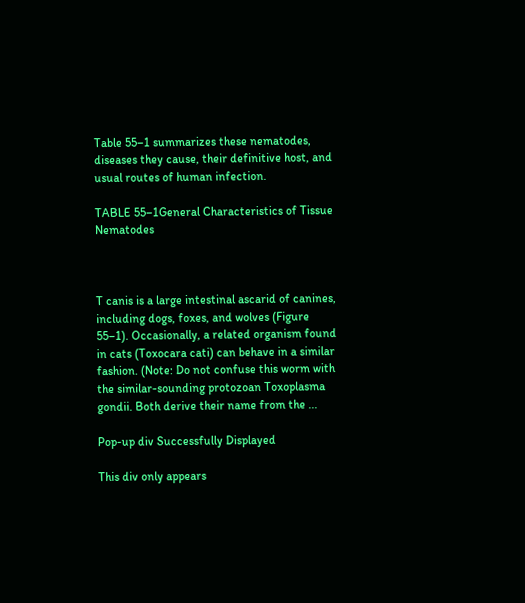Table 55–1 summarizes these nematodes, diseases they cause, their definitive host, and usual routes of human infection.

TABLE 55–1General Characteristics of Tissue Nematodes



T canis is a large intestinal ascarid of canines, including dogs, foxes, and wolves (Figure 55–1). Occasionally, a related organism found in cats (Toxocara cati) can behave in a similar fashion. (Note: Do not confuse this worm with the similar-sounding protozoan Toxoplasma gondii. Both derive their name from the ...

Pop-up div Successfully Displayed

This div only appears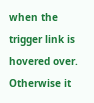when the trigger link is hovered over. Otherwise it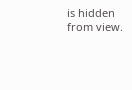is hidden from view.